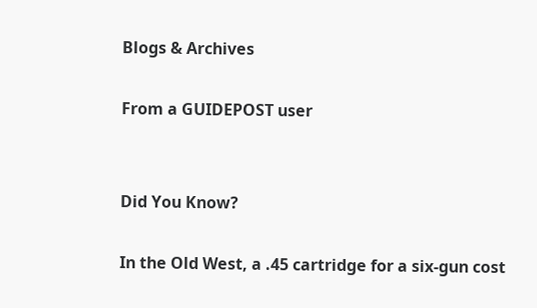Blogs & Archives

From a GUIDEPOST user


Did You Know?

In the Old West, a .45 cartridge for a six-gun cost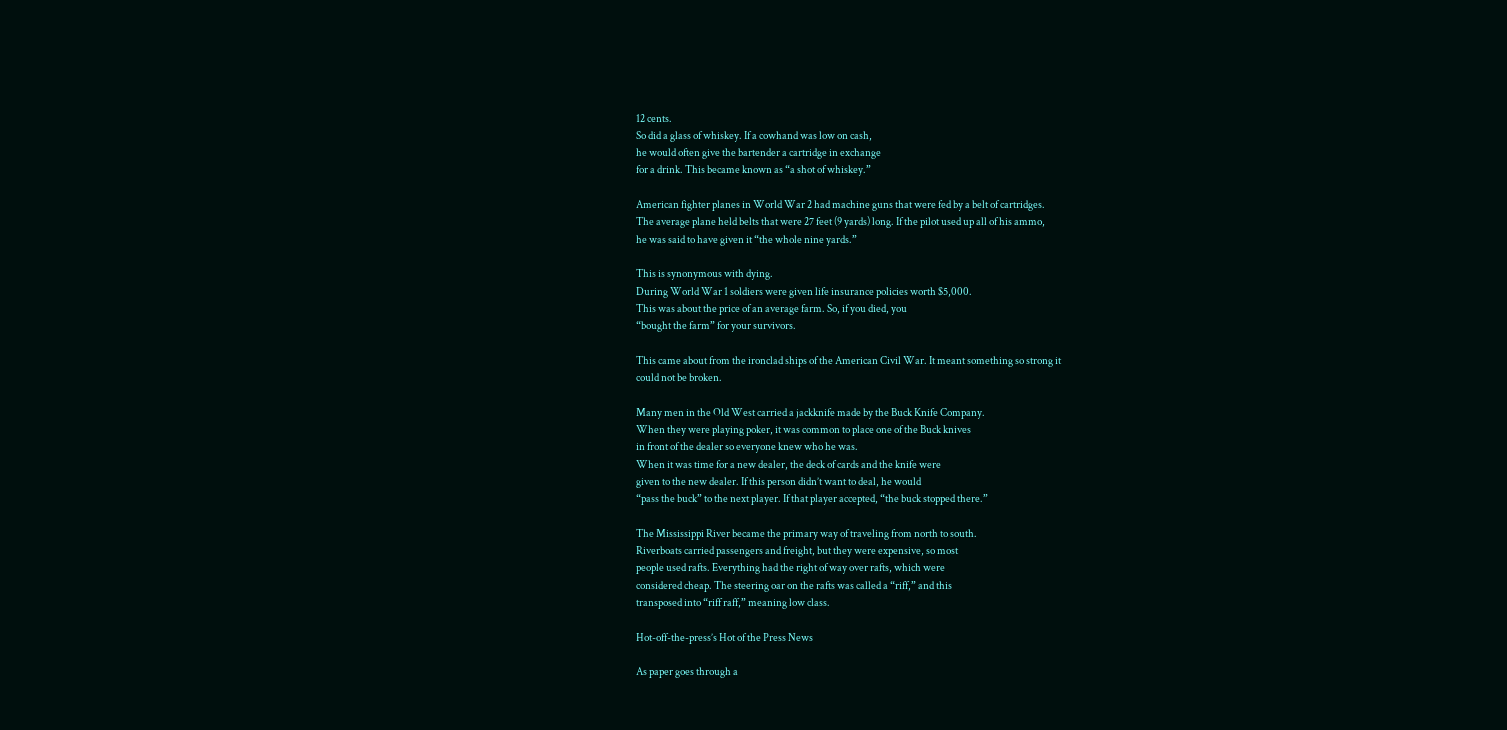12 cents.
So did a glass of whiskey. If a cowhand was low on cash,
he would often give the bartender a cartridge in exchange
for a drink. This became known as “a shot of whiskey.”

American fighter planes in World War 2 had machine guns that were fed by a belt of cartridges.
The average plane held belts that were 27 feet (9 yards) long. If the pilot used up all of his ammo,
he was said to have given it “the whole nine yards.”

This is synonymous with dying.
During World War 1 soldiers were given life insurance policies worth $5,000.
This was about the price of an average farm. So, if you died, you
“bought the farm” for your survivors.

This came about from the ironclad ships of the American Civil War. It meant something so strong it
could not be broken.

Many men in the Old West carried a jackknife made by the Buck Knife Company.
When they were playing poker, it was common to place one of the Buck knives
in front of the dealer so everyone knew who he was.
When it was time for a new dealer, the deck of cards and the knife were
given to the new dealer. If this person didn’t want to deal, he would
“pass the buck” to the next player. If that player accepted, “the buck stopped there.”

The Mississippi River became the primary way of traveling from north to south.
Riverboats carried passengers and freight, but they were expensive, so most
people used rafts. Everything had the right of way over rafts, which were
considered cheap. The steering oar on the rafts was called a “riff,” and this
transposed into “riff raff,” meaning low class.

Hot-off-the-press’s Hot of the Press News

As paper goes through a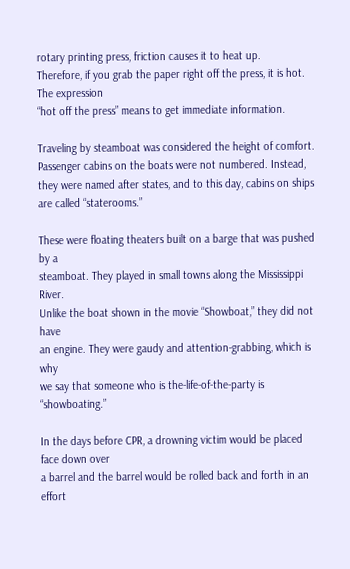rotary printing press, friction causes it to heat up.
Therefore, if you grab the paper right off the press, it is hot. The expression
“hot off the press” means to get immediate information.

Traveling by steamboat was considered the height of comfort.
Passenger cabins on the boats were not numbered. Instead,
they were named after states, and to this day, cabins on ships
are called “staterooms.”

These were floating theaters built on a barge that was pushed by a
steamboat. They played in small towns along the Mississippi River.
Unlike the boat shown in the movie “Showboat,” they did not have
an engine. They were gaudy and attention-grabbing, which is why
we say that someone who is the-life-of-the-party is “showboating.”

In the days before CPR, a drowning victim would be placed face down over
a barrel and the barrel would be rolled back and forth in an effort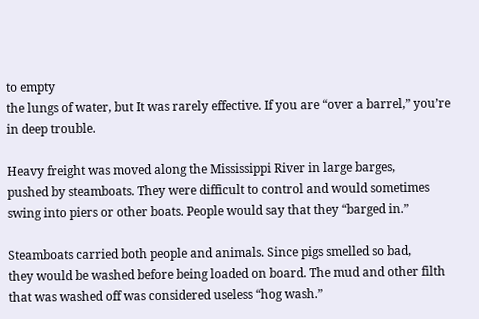to empty
the lungs of water, but It was rarely effective. If you are “over a barrel,” you’re
in deep trouble.

Heavy freight was moved along the Mississippi River in large barges,
pushed by steamboats. They were difficult to control and would sometimes
swing into piers or other boats. People would say that they “barged in.”

Steamboats carried both people and animals. Since pigs smelled so bad,
they would be washed before being loaded on board. The mud and other filth
that was washed off was considered useless “hog wash.”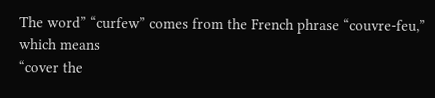The word” “curfew” comes from the French phrase “couvre-feu,” which means
“cover the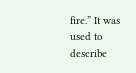fire.” It was used to describe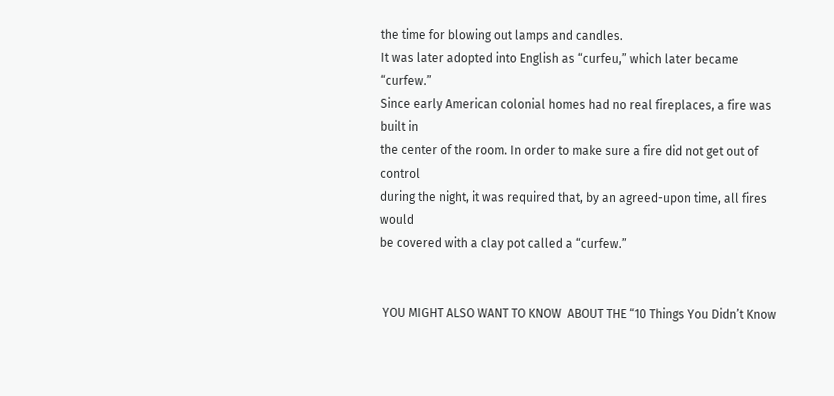the time for blowing out lamps and candles.
It was later adopted into English as “curfeu,” which later became “curfew.”
Since early American colonial homes had no real fireplaces, a fire was built in
the center of the room. In order to make sure a fire did not get out of control
during the night, it was required that, by an agreed-upon time, all fires would
be covered with a clay pot called a “curfew.”


 YOU MIGHT ALSO WANT TO KNOW  ABOUT THE “10 Things You Didn’t Know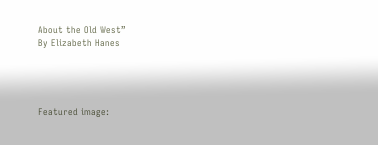About the Old West”
By Elizabeth Hanes




Featured image: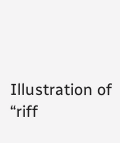Illustration of “riff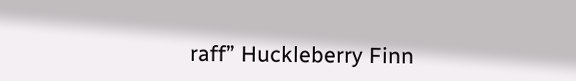raff” Huckleberry Finn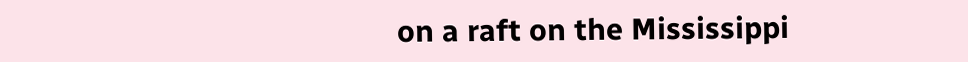on a raft on the Mississippi